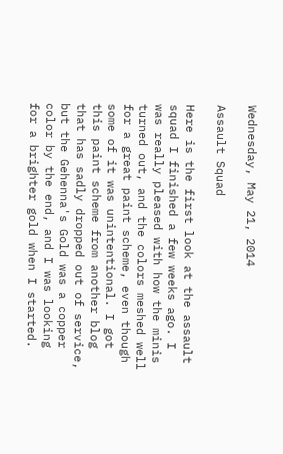Wednesday, May 21, 2014

Assault Squad

Here is the first look at the assault squad I finished a few weeks ago. I was really pleased with how the minis turned out, and the colors meshed well for a great paint scheme, even though some of it was unintentional. I got this paint scheme from another blog that has sadly dropped out of service, but the Gehenna's Gold was a copper color by the end, and I was looking for a brighter gold when I started.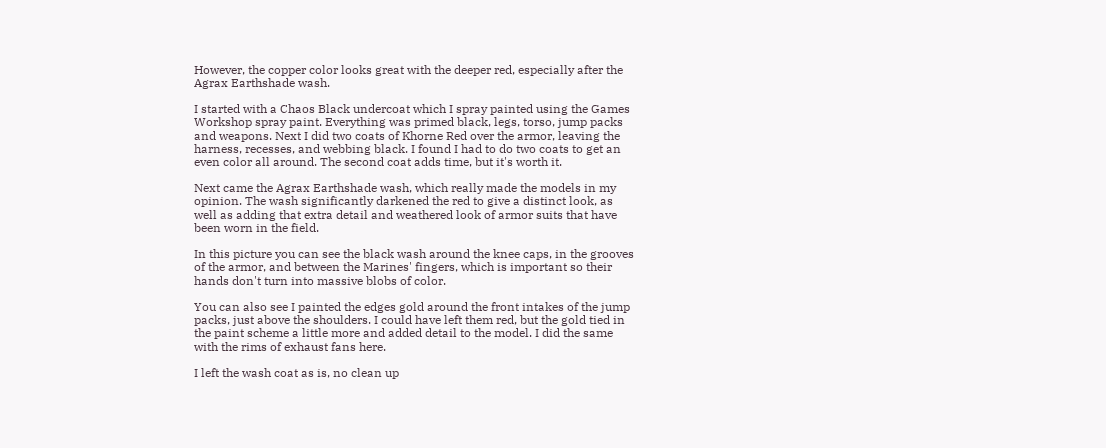However, the copper color looks great with the deeper red, especially after the Agrax Earthshade wash.

I started with a Chaos Black undercoat which I spray painted using the Games Workshop spray paint. Everything was primed black, legs, torso, jump packs and weapons. Next I did two coats of Khorne Red over the armor, leaving the harness, recesses, and webbing black. I found I had to do two coats to get an even color all around. The second coat adds time, but it's worth it.

Next came the Agrax Earthshade wash, which really made the models in my opinion. The wash significantly darkened the red to give a distinct look, as well as adding that extra detail and weathered look of armor suits that have been worn in the field.

In this picture you can see the black wash around the knee caps, in the grooves of the armor, and between the Marines' fingers, which is important so their hands don't turn into massive blobs of color.

You can also see I painted the edges gold around the front intakes of the jump packs, just above the shoulders. I could have left them red, but the gold tied in the paint scheme a little more and added detail to the model. I did the same with the rims of exhaust fans here.

I left the wash coat as is, no clean up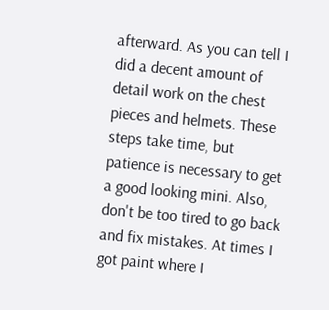afterward. As you can tell I did a decent amount of detail work on the chest pieces and helmets. These steps take time, but patience is necessary to get a good looking mini. Also, don't be too tired to go back and fix mistakes. At times I got paint where I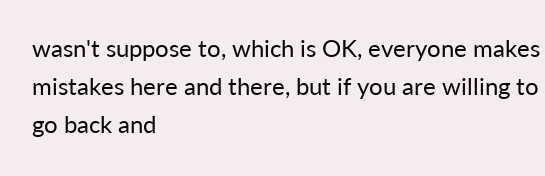wasn't suppose to, which is OK, everyone makes mistakes here and there, but if you are willing to go back and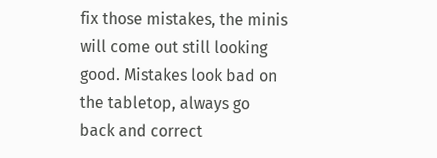fix those mistakes, the minis will come out still looking good. Mistakes look bad on the tabletop, always go back and correct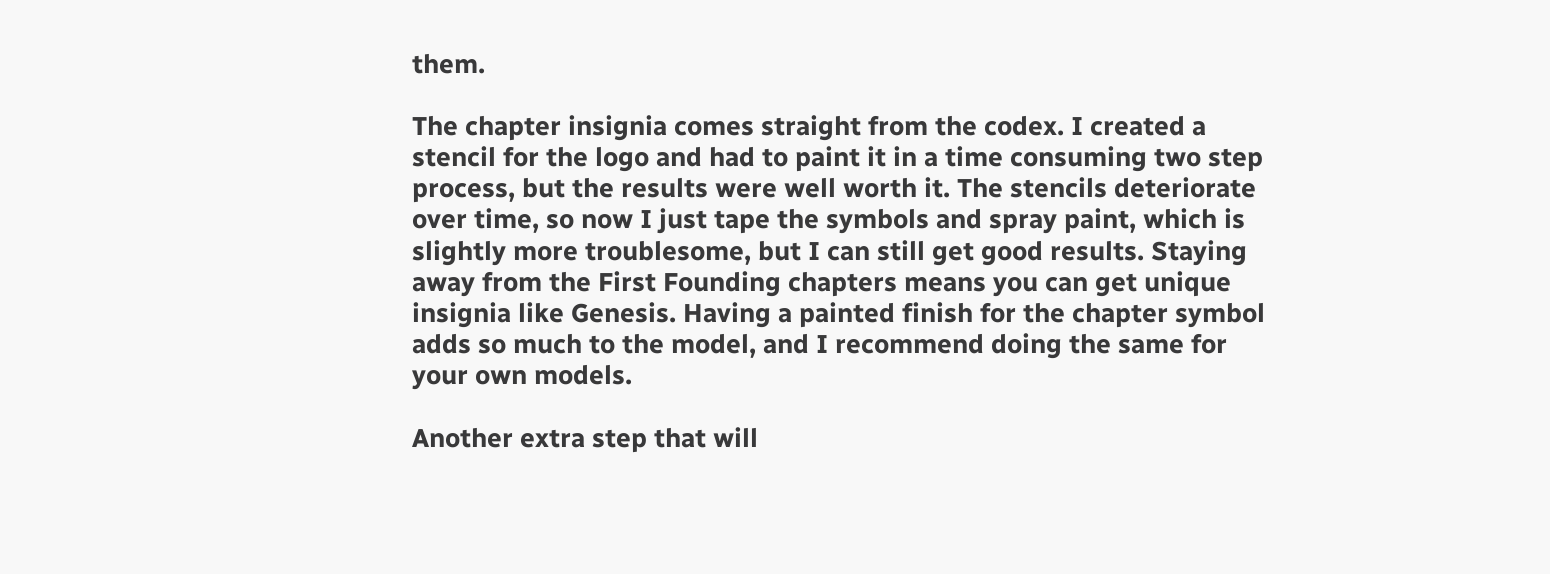them.

The chapter insignia comes straight from the codex. I created a stencil for the logo and had to paint it in a time consuming two step process, but the results were well worth it. The stencils deteriorate over time, so now I just tape the symbols and spray paint, which is slightly more troublesome, but I can still get good results. Staying away from the First Founding chapters means you can get unique insignia like Genesis. Having a painted finish for the chapter symbol adds so much to the model, and I recommend doing the same for your own models.

Another extra step that will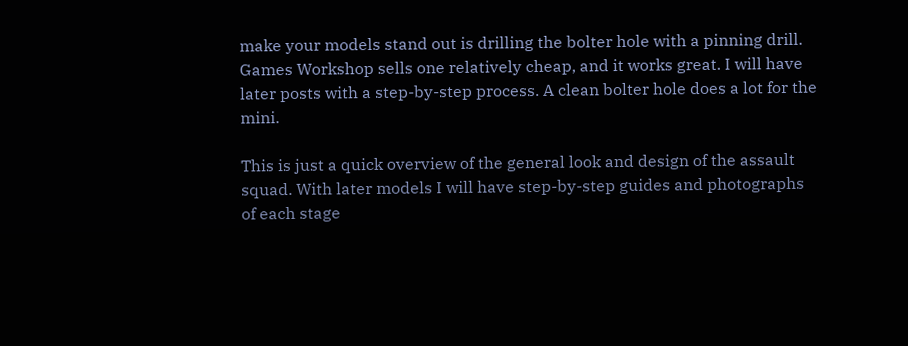make your models stand out is drilling the bolter hole with a pinning drill. Games Workshop sells one relatively cheap, and it works great. I will have later posts with a step-by-step process. A clean bolter hole does a lot for the mini.

This is just a quick overview of the general look and design of the assault squad. With later models I will have step-by-step guides and photographs of each stage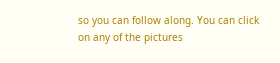so you can follow along. You can click on any of the pictures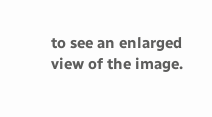to see an enlarged view of the image.